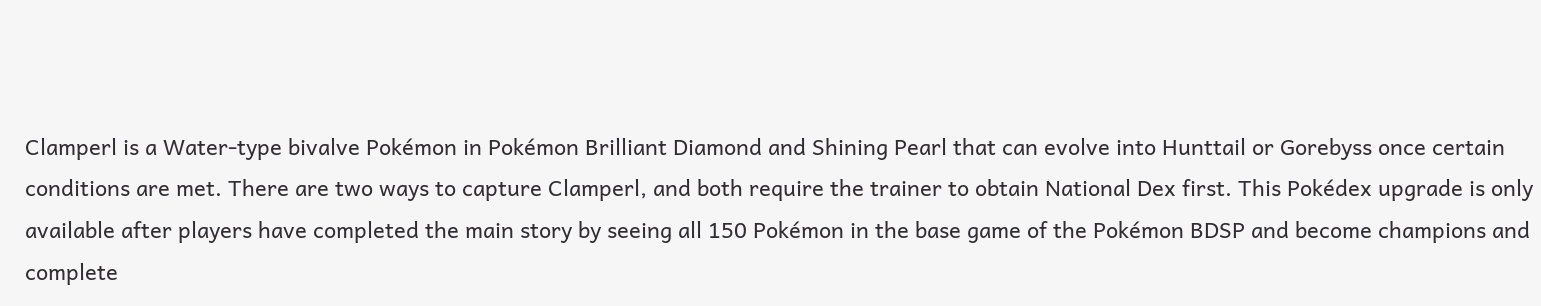Clamperl is a Water-type bivalve Pokémon in Pokémon Brilliant Diamond and Shining Pearl that can evolve into Hunttail or Gorebyss once certain conditions are met. There are two ways to capture Clamperl, and both require the trainer to obtain National Dex first. This Pokédex upgrade is only available after players have completed the main story by seeing all 150 Pokémon in the base game of the Pokémon BDSP and become champions and complete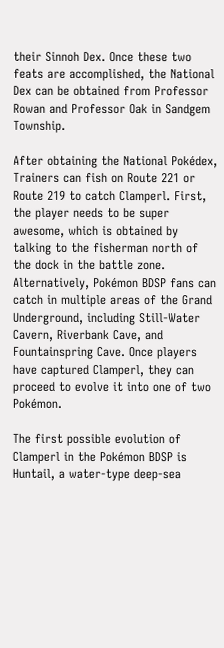their Sinnoh Dex. Once these two feats are accomplished, the National Dex can be obtained from Professor Rowan and Professor Oak in Sandgem Township.

After obtaining the National Pokédex, Trainers can fish on Route 221 or Route 219 to catch Clamperl. First, the player needs to be super awesome, which is obtained by talking to the fisherman north of the dock in the battle zone. Alternatively, Pokémon BDSP fans can catch in multiple areas of the Grand Underground, including Still-Water Cavern, Riverbank Cave, and Fountainspring Cave. Once players have captured Clamperl, they can proceed to evolve it into one of two Pokémon.

The first possible evolution of Clamperl in the Pokémon BDSP is Huntail, a water-type deep-sea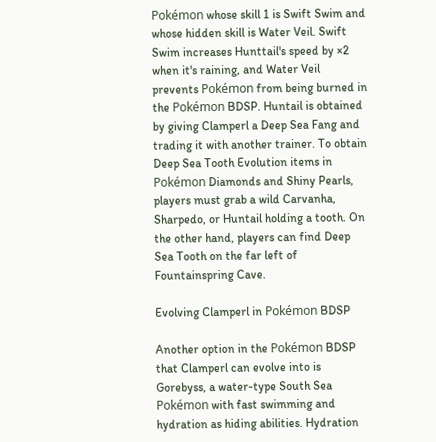Pokémon whose skill 1 is Swift Swim and whose hidden skill is Water Veil. Swift Swim increases Hunttail's speed by ×2 when it's raining, and Water Veil prevents Pokémon from being burned in the Pokémon BDSP. Huntail is obtained by giving Clamperl a Deep Sea Fang and trading it with another trainer. To obtain Deep Sea Tooth Evolution items in Pokémon Diamonds and Shiny Pearls, players must grab a wild Carvanha, Sharpedo, or Huntail holding a tooth. On the other hand, players can find Deep Sea Tooth on the far left of Fountainspring Cave.

Evolving Clamperl in Pokémon BDSP

Another option in the Pokémon BDSP that Clamperl can evolve into is Gorebyss, a water-type South Sea Pokémon with fast swimming and hydration as hiding abilities. Hydration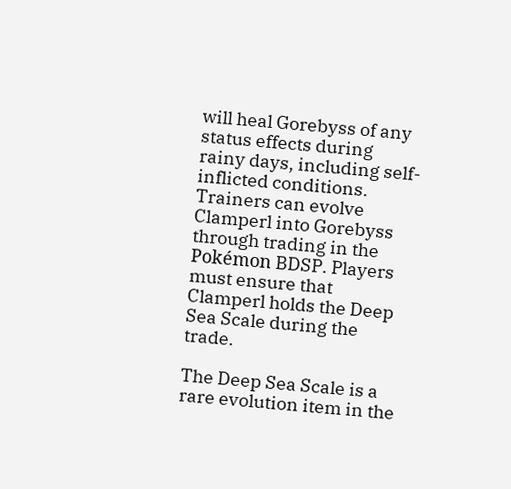will heal Gorebyss of any status effects during rainy days, including self-inflicted conditions. Trainers can evolve Clamperl into Gorebyss through trading in the Pokémon BDSP. Players must ensure that Clamperl holds the Deep Sea Scale during the trade.

The Deep Sea Scale is a rare evolution item in the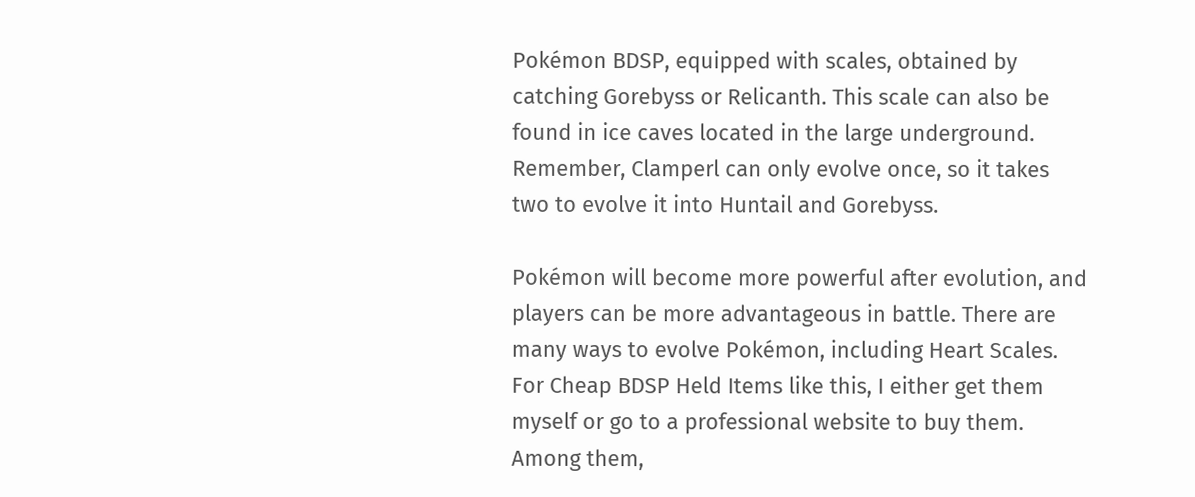Pokémon BDSP, equipped with scales, obtained by catching Gorebyss or Relicanth. This scale can also be found in ice caves located in the large underground. Remember, Clamperl can only evolve once, so it takes two to evolve it into Huntail and Gorebyss.

Pokémon will become more powerful after evolution, and players can be more advantageous in battle. There are many ways to evolve Pokémon, including Heart Scales. For Cheap BDSP Held Items like this, I either get them myself or go to a professional website to buy them. Among them,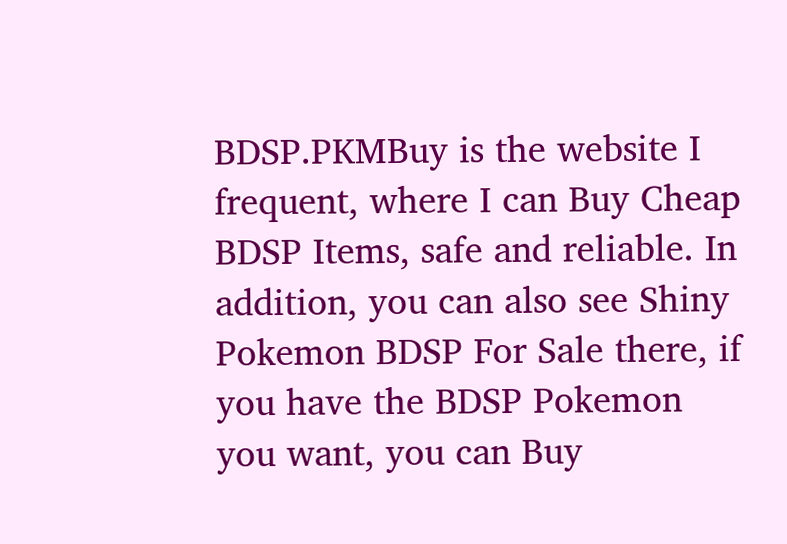BDSP.PKMBuy is the website I frequent, where I can Buy Cheap BDSP Items, safe and reliable. In addition, you can also see Shiny Pokemon BDSP For Sale there, if you have the BDSP Pokemon you want, you can Buy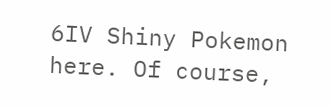6IV Shiny Pokemon here. Of course,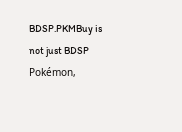BDSP.PKMBuy is not just BDSP Pokémon,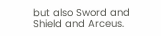but also Sword and Shield and Arceus.